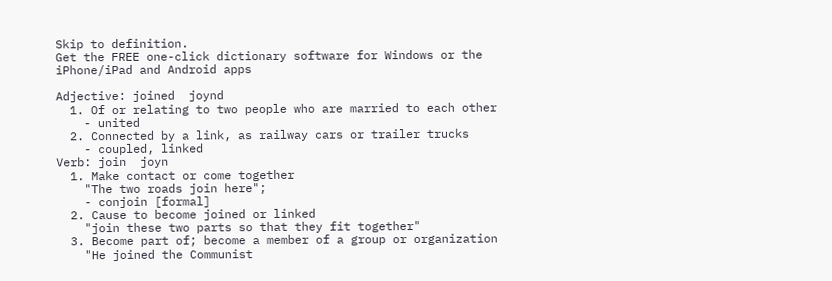Skip to definition.
Get the FREE one-click dictionary software for Windows or the iPhone/iPad and Android apps

Adjective: joined  joynd
  1. Of or relating to two people who are married to each other
    - united
  2. Connected by a link, as railway cars or trailer trucks
    - coupled, linked
Verb: join  joyn
  1. Make contact or come together
    "The two roads join here";
    - conjoin [formal]
  2. Cause to become joined or linked
    "join these two parts so that they fit together"
  3. Become part of; become a member of a group or organization
    "He joined the Communist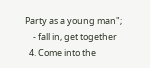Party as a young man";
    - fall in, get together
  4. Come into the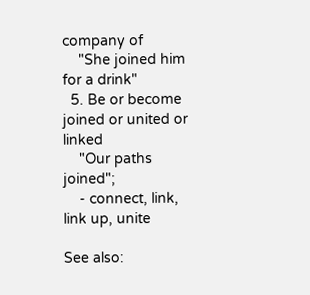company of
    "She joined him for a drink"
  5. Be or become joined or united or linked
    "Our paths joined";
    - connect, link, link up, unite

See also: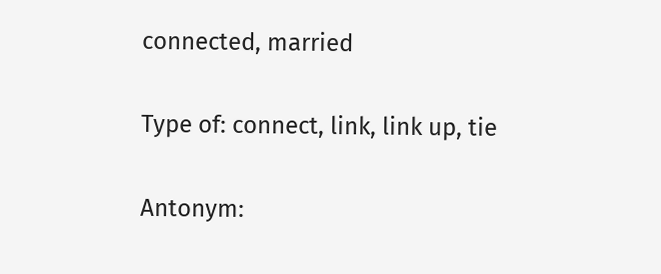connected, married

Type of: connect, link, link up, tie

Antonym: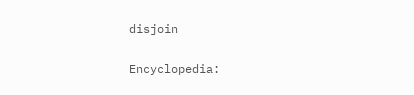disjoin

Encyclopedia: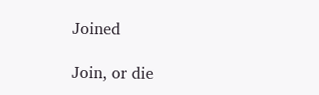Joined

Join, or die